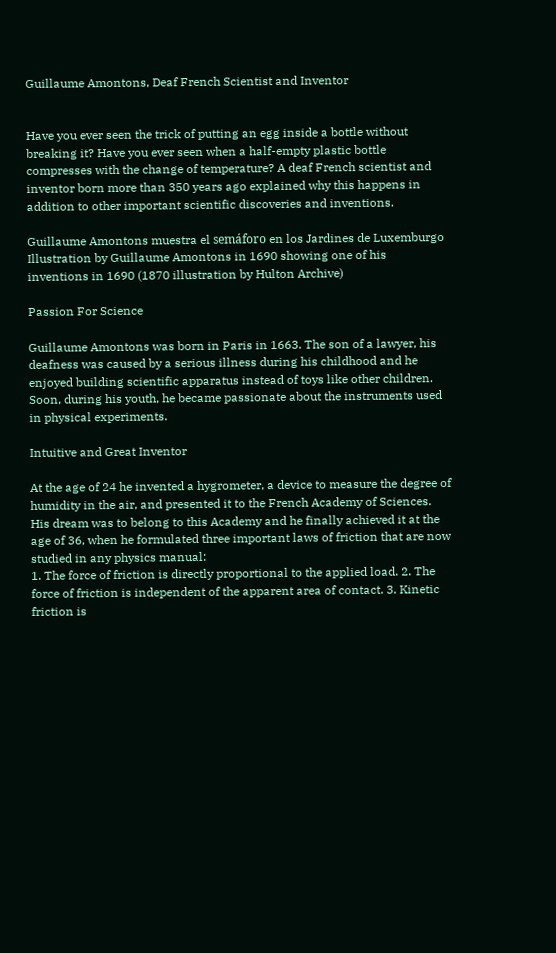Guillaume Amontons, Deaf French Scientist and Inventor


Have you ever seen the trick of putting an egg inside a bottle without breaking it? Have you ever seen when a half-empty plastic bottle compresses with the change of temperature? A deaf French scientist and inventor born more than 350 years ago explained why this happens in addition to other important scientific discoveries and inventions.

Guillaume Amontons muestra el semáforo en los Jardines de Luxemburgo
Illustration by Guillaume Amontons in 1690 showing one of his inventions in 1690 (1870 illustration by Hulton Archive)

Passion For Science

Guillaume Amontons was born in Paris in 1663. The son of a lawyer, his deafness was caused by a serious illness during his childhood and he enjoyed building scientific apparatus instead of toys like other children. Soon, during his youth, he became passionate about the instruments used in physical experiments.

Intuitive and Great Inventor

At the age of 24 he invented a hygrometer, a device to measure the degree of humidity in the air, and presented it to the French Academy of Sciences. His dream was to belong to this Academy and he finally achieved it at the age of 36, when he formulated three important laws of friction that are now studied in any physics manual:
1. The force of friction is directly proportional to the applied load. 2. The force of friction is independent of the apparent area of contact. 3. Kinetic friction is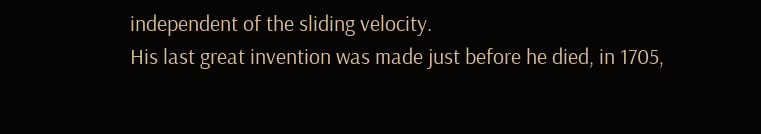independent of the sliding velocity.
His last great invention was made just before he died, in 1705,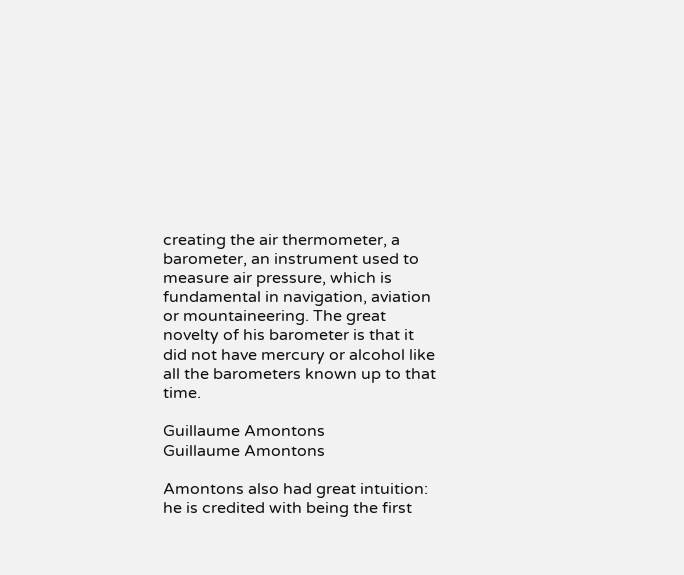creating the air thermometer, a barometer, an instrument used to measure air pressure, which is fundamental in navigation, aviation or mountaineering. The great novelty of his barometer is that it did not have mercury or alcohol like all the barometers known up to that time.

Guillaume Amontons
Guillaume Amontons

Amontons also had great intuition: he is credited with being the first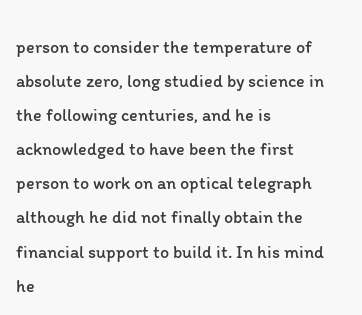person to consider the temperature of absolute zero, long studied by science in the following centuries, and he is acknowledged to have been the first person to work on an optical telegraph although he did not finally obtain the financial support to build it. In his mind he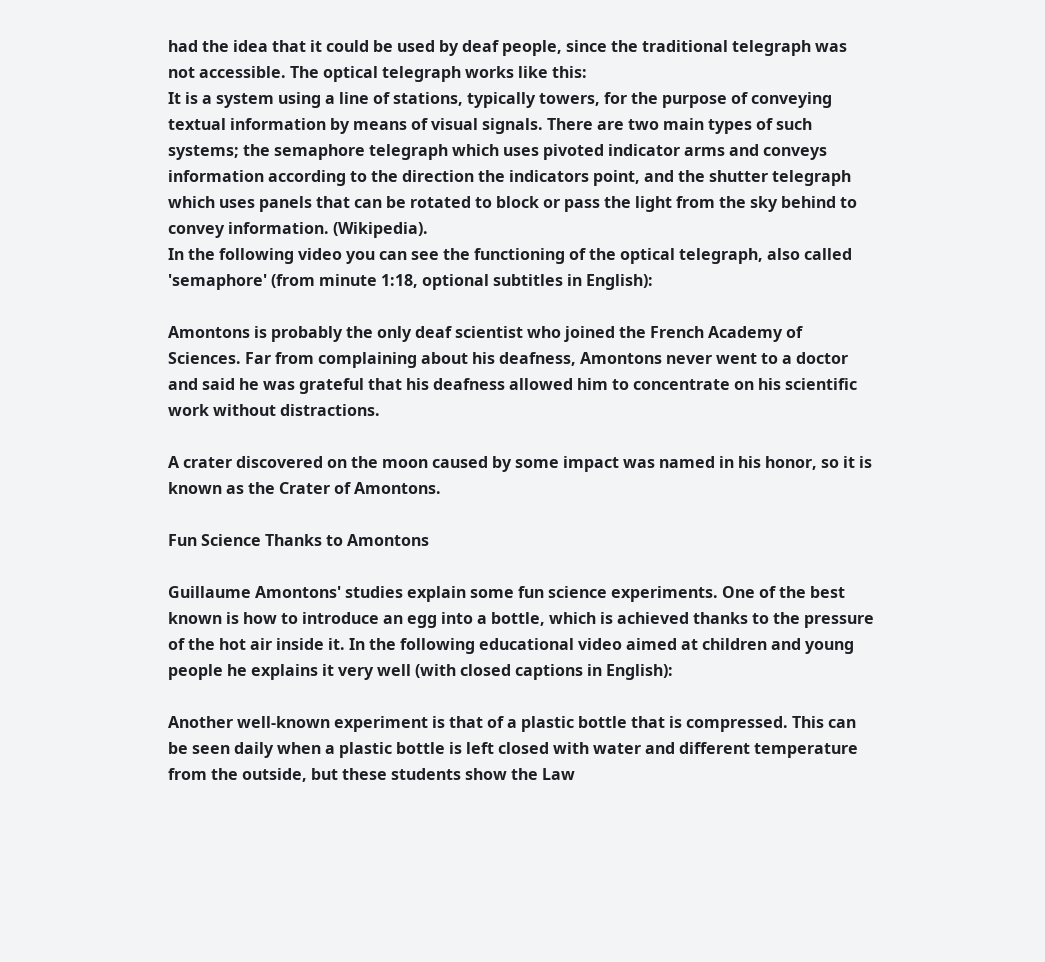had the idea that it could be used by deaf people, since the traditional telegraph was not accessible. The optical telegraph works like this:
It is a system using a line of stations, typically towers, for the purpose of conveying textual information by means of visual signals. There are two main types of such systems; the semaphore telegraph which uses pivoted indicator arms and conveys information according to the direction the indicators point, and the shutter telegraph which uses panels that can be rotated to block or pass the light from the sky behind to convey information. (Wikipedia).
In the following video you can see the functioning of the optical telegraph, also called 'semaphore' (from minute 1:18, optional subtitles in English):

Amontons is probably the only deaf scientist who joined the French Academy of Sciences. Far from complaining about his deafness, Amontons never went to a doctor and said he was grateful that his deafness allowed him to concentrate on his scientific work without distractions.

A crater discovered on the moon caused by some impact was named in his honor, so it is known as the Crater of Amontons.

Fun Science Thanks to Amontons

Guillaume Amontons' studies explain some fun science experiments. One of the best known is how to introduce an egg into a bottle, which is achieved thanks to the pressure of the hot air inside it. In the following educational video aimed at children and young people he explains it very well (with closed captions in English):

Another well-known experiment is that of a plastic bottle that is compressed. This can be seen daily when a plastic bottle is left closed with water and different temperature from the outside, but these students show the Law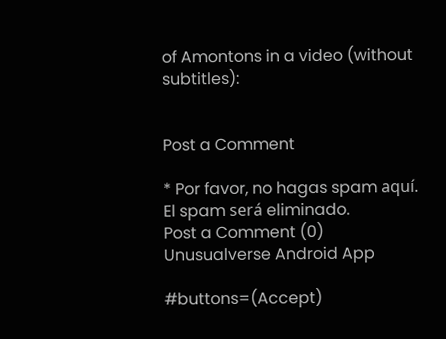of Amontons in a video (without subtitles):


Post a Comment

* Por favor, no hagas spam aquí. El spam será eliminado.
Post a Comment (0)
Unusualverse Android App

#buttons=(Accept)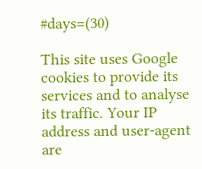#days=(30)

This site uses Google cookies to provide its services and to analyse its traffic. Your IP address and user-agent are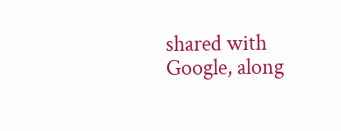shared with Google, along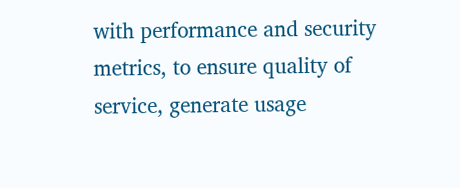with performance and security metrics, to ensure quality of service, generate usage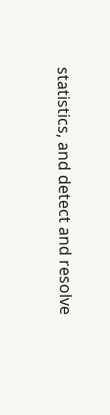statistics, and detect and resolve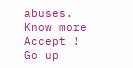abuses. Know more
Accept !
Go up